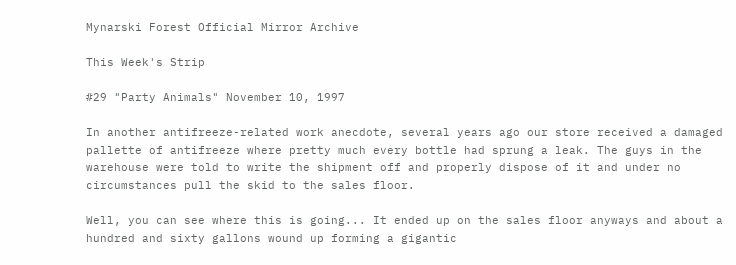Mynarski Forest Official Mirror Archive

This Week's Strip

#29 "Party Animals" November 10, 1997

In another antifreeze-related work anecdote, several years ago our store received a damaged pallette of antifreeze where pretty much every bottle had sprung a leak. The guys in the warehouse were told to write the shipment off and properly dispose of it and under no circumstances pull the skid to the sales floor.

Well, you can see where this is going... It ended up on the sales floor anyways and about a hundred and sixty gallons wound up forming a gigantic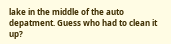lake in the middle of the auto depatment. Guess who had to clean it up?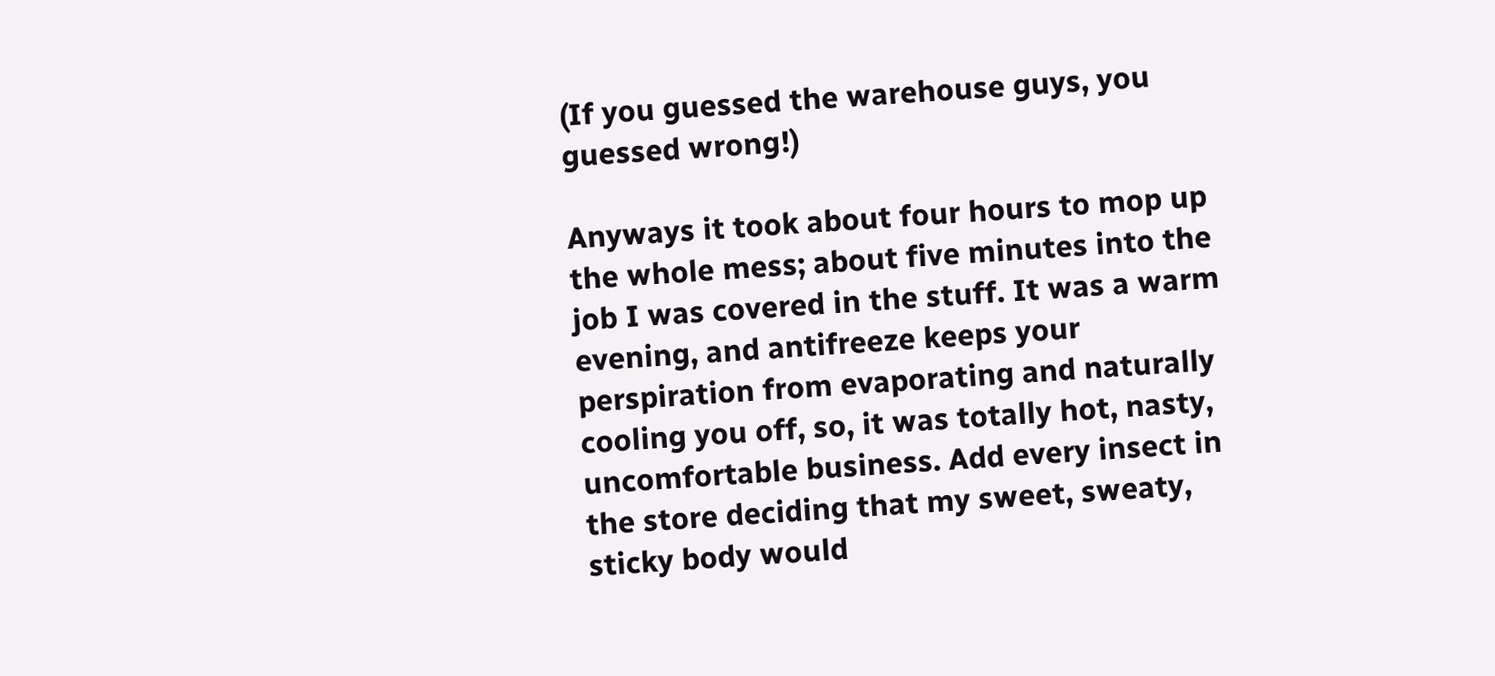(If you guessed the warehouse guys, you guessed wrong!)

Anyways it took about four hours to mop up the whole mess; about five minutes into the job I was covered in the stuff. It was a warm evening, and antifreeze keeps your perspiration from evaporating and naturally cooling you off, so, it was totally hot, nasty, uncomfortable business. Add every insect in the store deciding that my sweet, sweaty, sticky body would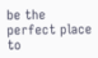be the perfect place to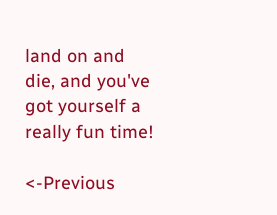land on and die, and you've got yourself a really fun time!

<-Previous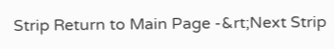Strip Return to Main Page -&rt;Next Strip